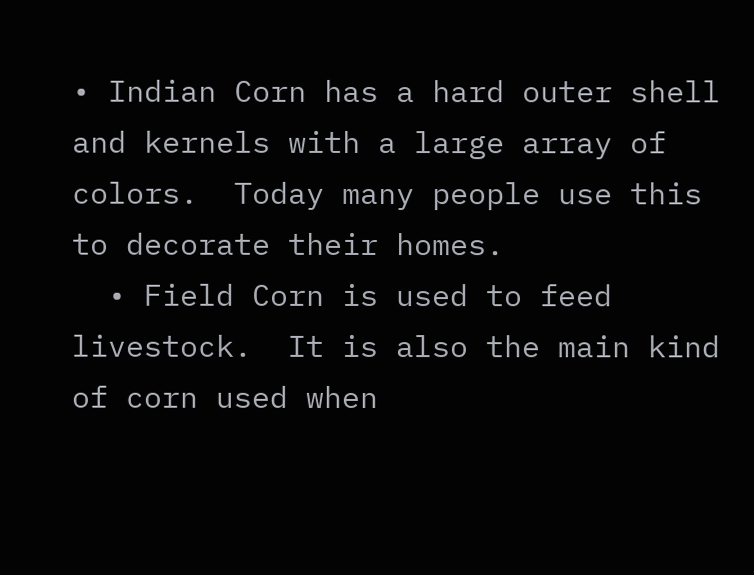• Indian Corn has a hard outer shell and kernels with a large array of colors.  Today many people use this to decorate their homes.
  • Field Corn is used to feed livestock.  It is also the main kind of corn used when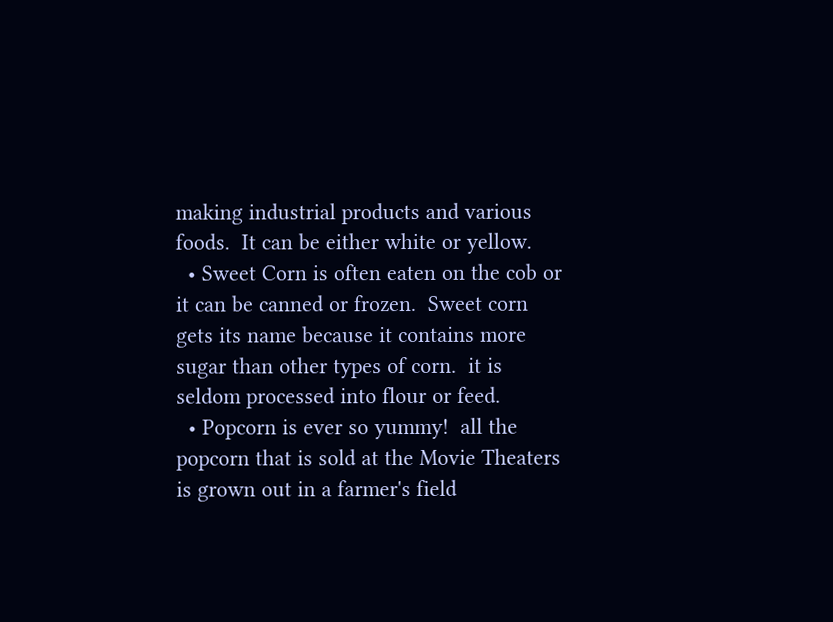making industrial products and various foods.  It can be either white or yellow.
  • Sweet Corn is often eaten on the cob or it can be canned or frozen.  Sweet corn gets its name because it contains more sugar than other types of corn.  it is seldom processed into flour or feed.
  • Popcorn is ever so yummy!  all the popcorn that is sold at the Movie Theaters is grown out in a farmer's field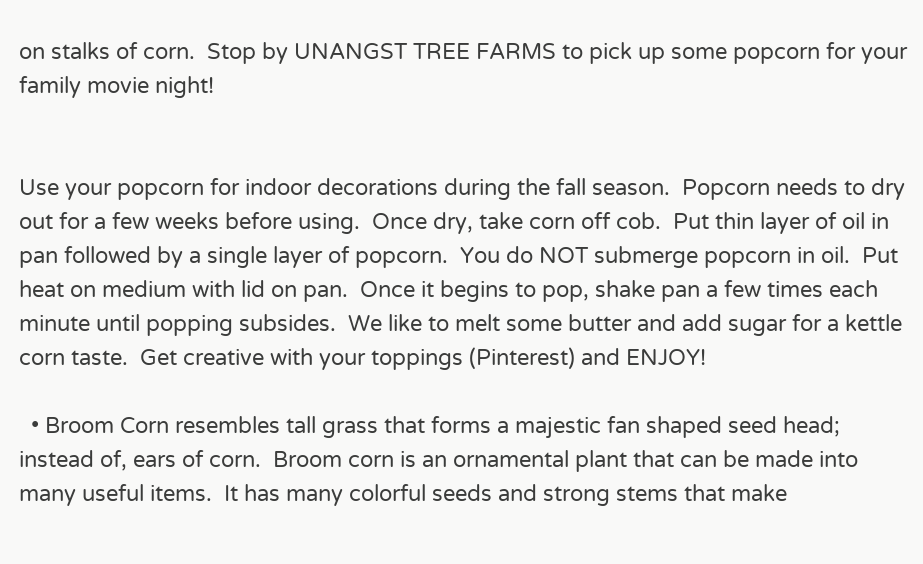on stalks of corn.  Stop by UNANGST TREE FARMS to pick up some popcorn for your family movie night!


Use your popcorn for indoor decorations during the fall season.  Popcorn needs to dry out for a few weeks before using.  Once dry, take corn off cob.  Put thin layer of oil in pan followed by a single layer of popcorn.  You do NOT submerge popcorn in oil.  Put heat on medium with lid on pan.  Once it begins to pop, shake pan a few times each minute until popping subsides.  We like to melt some butter and add sugar for a kettle corn taste.  Get creative with your toppings (Pinterest) and ENJOY!

  • Broom Corn resembles tall grass that forms a majestic fan shaped seed head; instead of, ears of corn.  Broom corn is an ornamental plant that can be made into many useful items.  It has many colorful seeds and strong stems that make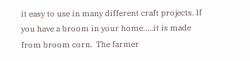it easy to use in many different craft projects. If you have a broom in your home…..it is made from broom corn.  The farmer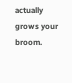actually grows your broom.